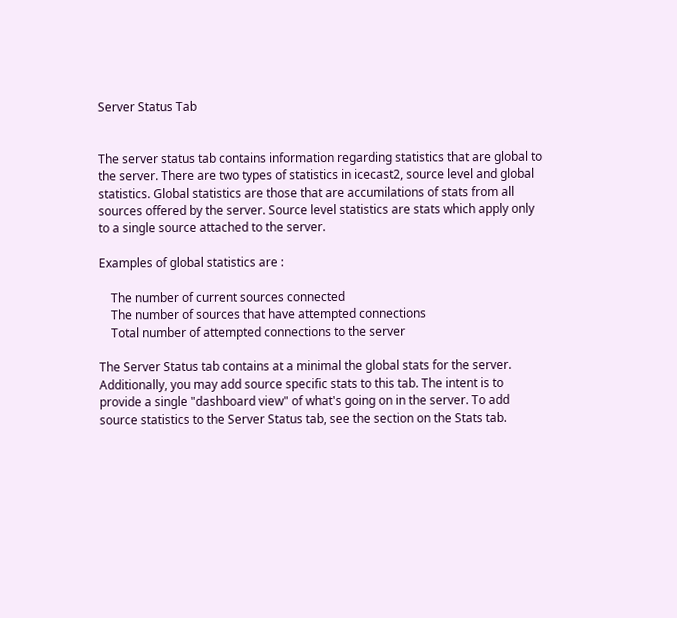Server Status Tab


The server status tab contains information regarding statistics that are global to the server. There are two types of statistics in icecast2, source level and global statistics. Global statistics are those that are accumilations of stats from all sources offered by the server. Source level statistics are stats which apply only to a single source attached to the server.

Examples of global statistics are :

    The number of current sources connected
    The number of sources that have attempted connections
    Total number of attempted connections to the server

The Server Status tab contains at a minimal the global stats for the server. Additionally, you may add source specific stats to this tab. The intent is to provide a single "dashboard view" of what's going on in the server. To add source statistics to the Server Status tab, see the section on the Stats tab.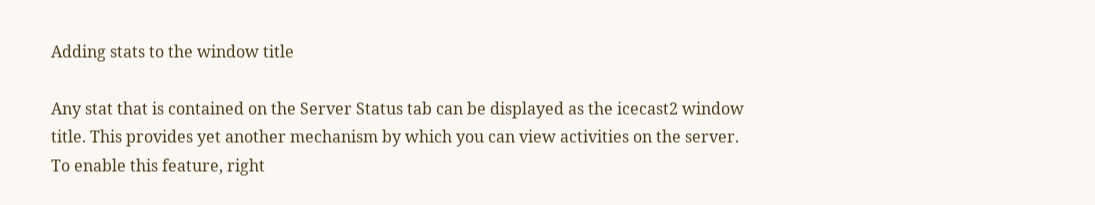Adding stats to the window title

Any stat that is contained on the Server Status tab can be displayed as the icecast2 window title. This provides yet another mechanism by which you can view activities on the server. To enable this feature, right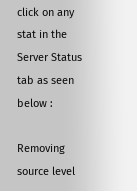click on any stat in the Server Status tab as seen below :

Removing source level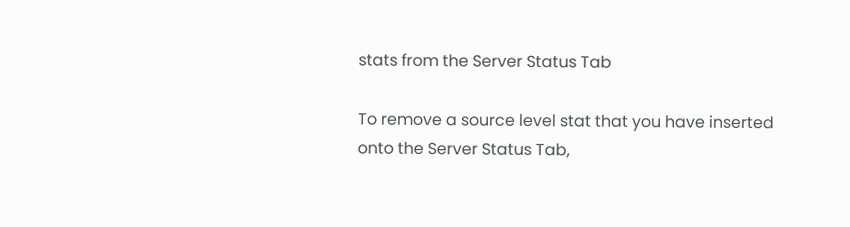stats from the Server Status Tab

To remove a source level stat that you have inserted onto the Server Status Tab,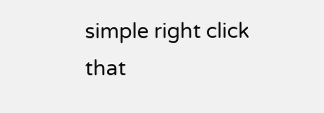simple right click that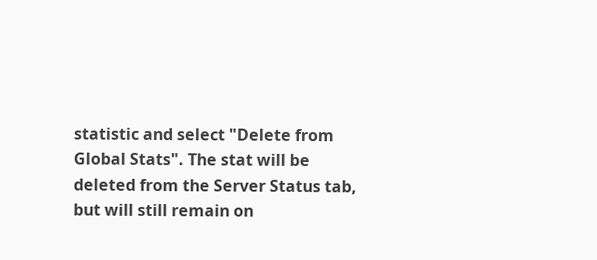statistic and select "Delete from Global Stats". The stat will be deleted from the Server Status tab, but will still remain on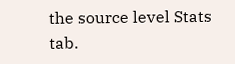the source level Stats tab.